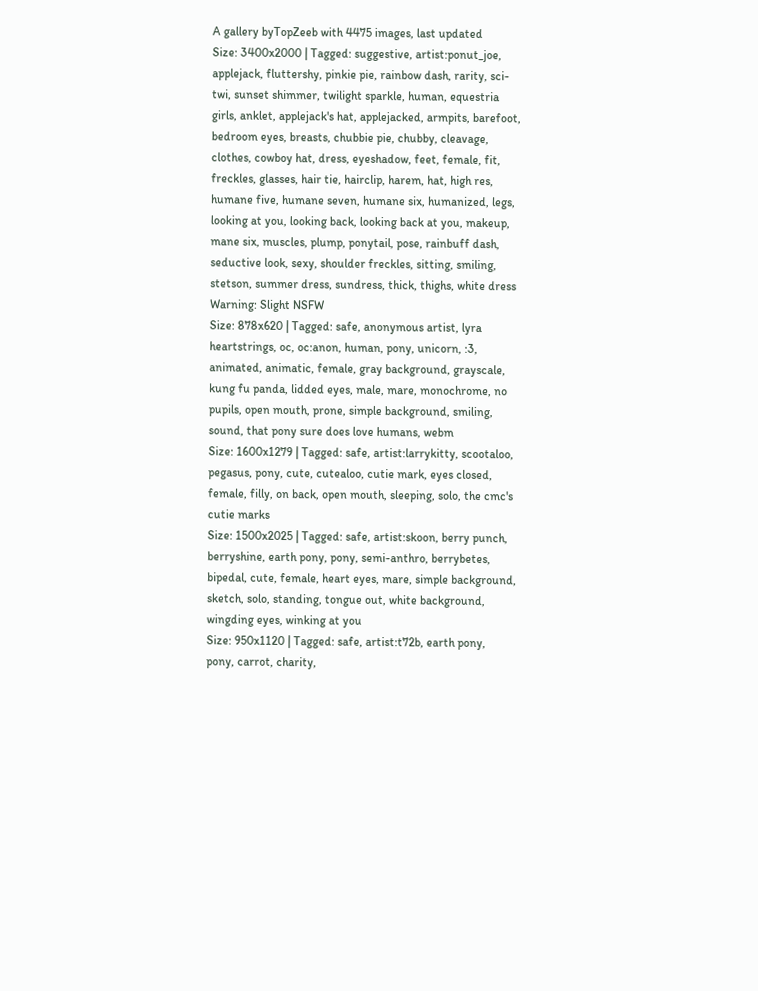A gallery byTopZeeb with 4475 images, last updated
Size: 3400x2000 | Tagged: suggestive, artist:ponut_joe, applejack, fluttershy, pinkie pie, rainbow dash, rarity, sci-twi, sunset shimmer, twilight sparkle, human, equestria girls, anklet, applejack's hat, applejacked, armpits, barefoot, bedroom eyes, breasts, chubbie pie, chubby, cleavage, clothes, cowboy hat, dress, eyeshadow, feet, female, fit, freckles, glasses, hair tie, hairclip, harem, hat, high res, humane five, humane seven, humane six, humanized, legs, looking at you, looking back, looking back at you, makeup, mane six, muscles, plump, ponytail, pose, rainbuff dash, seductive look, sexy, shoulder freckles, sitting, smiling, stetson, summer dress, sundress, thick, thighs, white dress
Warning: Slight NSFW
Size: 878x620 | Tagged: safe, anonymous artist, lyra heartstrings, oc, oc:anon, human, pony, unicorn, :3, animated, animatic, female, gray background, grayscale, kung fu panda, lidded eyes, male, mare, monochrome, no pupils, open mouth, prone, simple background, smiling, sound, that pony sure does love humans, webm
Size: 1600x1279 | Tagged: safe, artist:larrykitty, scootaloo, pegasus, pony, cute, cutealoo, cutie mark, eyes closed, female, filly, on back, open mouth, sleeping, solo, the cmc's cutie marks
Size: 1500x2025 | Tagged: safe, artist:skoon, berry punch, berryshine, earth pony, pony, semi-anthro, berrybetes, bipedal, cute, female, heart eyes, mare, simple background, sketch, solo, standing, tongue out, white background, wingding eyes, winking at you
Size: 950x1120 | Tagged: safe, artist:t72b, earth pony, pony, carrot, charity,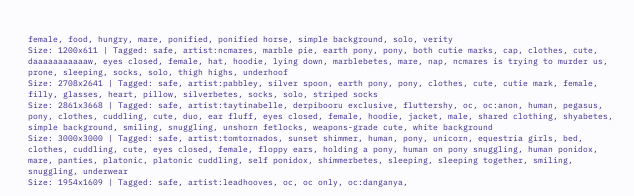female, food, hungry, mare, ponified, ponified horse, simple background, solo, verity
Size: 1200x611 | Tagged: safe, artist:ncmares, marble pie, earth pony, pony, both cutie marks, cap, clothes, cute, daaaaaaaaaaaw, eyes closed, female, hat, hoodie, lying down, marblebetes, mare, nap, ncmares is trying to murder us, prone, sleeping, socks, solo, thigh highs, underhoof
Size: 2708x2641 | Tagged: safe, artist:pabbley, silver spoon, earth pony, pony, clothes, cute, cutie mark, female, filly, glasses, heart, pillow, silverbetes, socks, solo, striped socks
Size: 2861x3668 | Tagged: safe, artist:taytinabelle, derpibooru exclusive, fluttershy, oc, oc:anon, human, pegasus, pony, clothes, cuddling, cute, duo, ear fluff, eyes closed, female, hoodie, jacket, male, shared clothing, shyabetes, simple background, smiling, snuggling, unshorn fetlocks, weapons-grade cute, white background
Size: 3000x3000 | Tagged: safe, artist:tomtornados, sunset shimmer, human, pony, unicorn, equestria girls, bed, clothes, cuddling, cute, eyes closed, female, floppy ears, holding a pony, human on pony snuggling, human ponidox, mare, panties, platonic, platonic cuddling, self ponidox, shimmerbetes, sleeping, sleeping together, smiling, snuggling, underwear
Size: 1954x1609 | Tagged: safe, artist:leadhooves, oc, oc only, oc:danganya,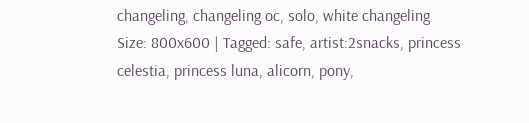changeling, changeling oc, solo, white changeling
Size: 800x600 | Tagged: safe, artist:2snacks, princess celestia, princess luna, alicorn, pony,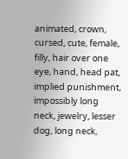animated, crown, cursed, cute, female, filly, hair over one eye, hand, head pat, implied punishment, impossibly long neck, jewelry, lesser dog, long neck,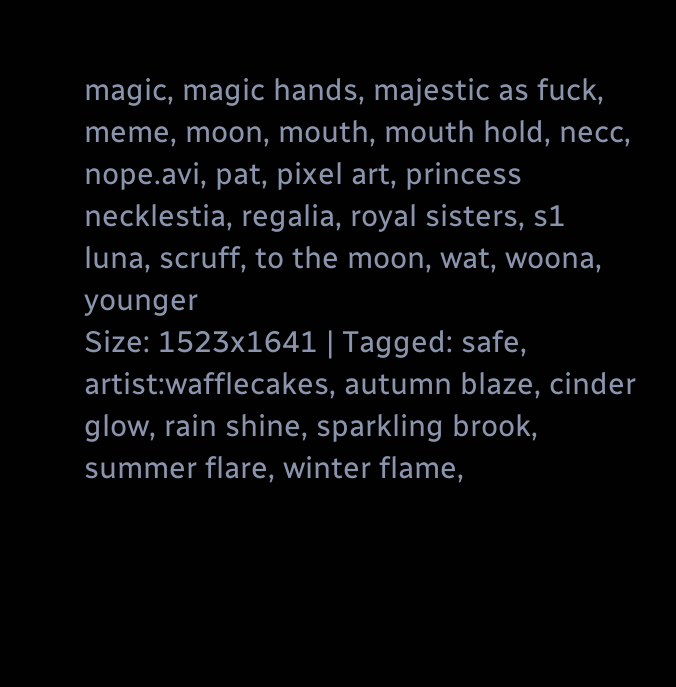magic, magic hands, majestic as fuck, meme, moon, mouth, mouth hold, necc, nope.avi, pat, pixel art, princess necklestia, regalia, royal sisters, s1 luna, scruff, to the moon, wat, woona, younger
Size: 1523x1641 | Tagged: safe, artist:wafflecakes, autumn blaze, cinder glow, rain shine, sparkling brook, summer flare, winter flame,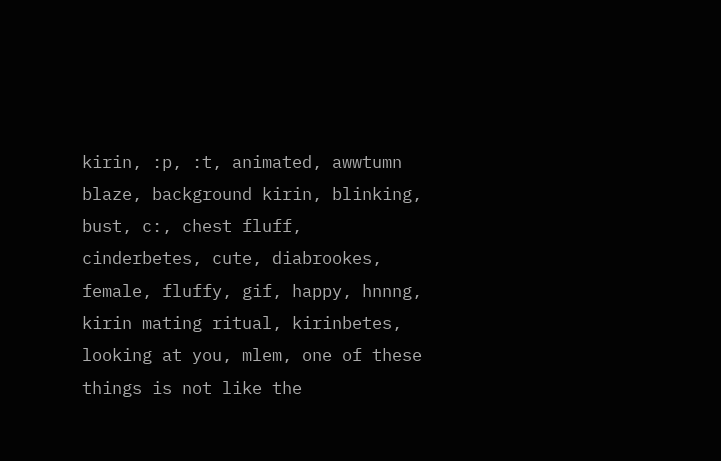kirin, :p, :t, animated, awwtumn blaze, background kirin, blinking, bust, c:, chest fluff, cinderbetes, cute, diabrookes, female, fluffy, gif, happy, hnnng, kirin mating ritual, kirinbetes, looking at you, mlem, one of these things is not like the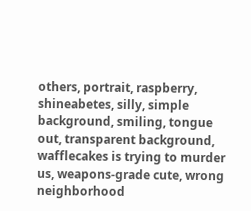others, portrait, raspberry, shineabetes, silly, simple background, smiling, tongue out, transparent background, wafflecakes is trying to murder us, weapons-grade cute, wrong neighborhood